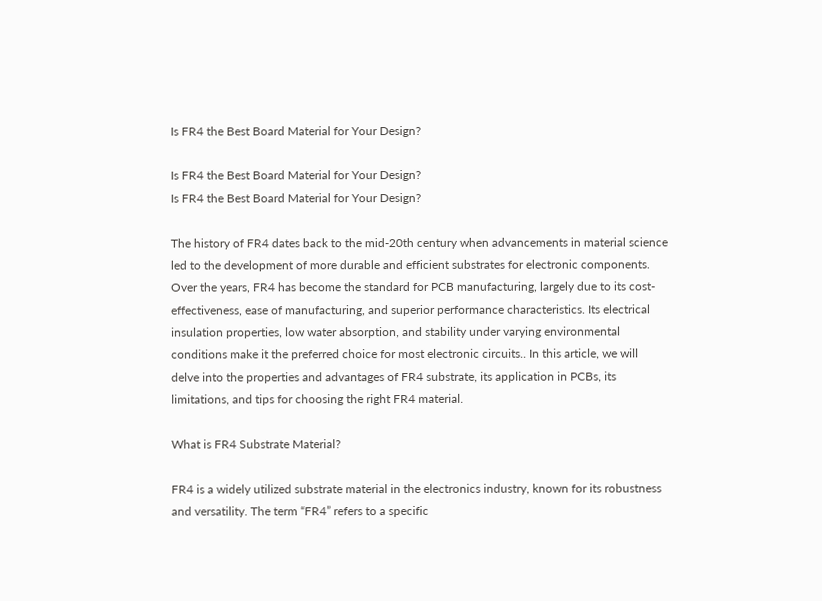Is FR4 the Best Board Material for Your Design?

Is FR4 the Best Board Material for Your Design?
Is FR4 the Best Board Material for Your Design?

The history of FR4 dates back to the mid-20th century when advancements in material science led to the development of more durable and efficient substrates for electronic components. Over the years, FR4 has become the standard for PCB manufacturing, largely due to its cost-effectiveness, ease of manufacturing, and superior performance characteristics. Its electrical insulation properties, low water absorption, and stability under varying environmental conditions make it the preferred choice for most electronic circuits.. In this article, we will delve into the properties and advantages of FR4 substrate, its application in PCBs, its limitations, and tips for choosing the right FR4 material.

What is FR4 Substrate Material?

FR4 is a widely utilized substrate material in the electronics industry, known for its robustness and versatility. The term “FR4” refers to a specific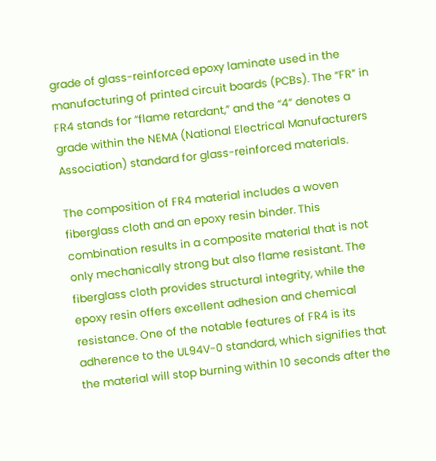grade of glass-reinforced epoxy laminate used in the manufacturing of printed circuit boards (PCBs). The “FR” in FR4 stands for “flame retardant,” and the “4” denotes a grade within the NEMA (National Electrical Manufacturers Association) standard for glass-reinforced materials.

The composition of FR4 material includes a woven fiberglass cloth and an epoxy resin binder. This combination results in a composite material that is not only mechanically strong but also flame resistant. The fiberglass cloth provides structural integrity, while the epoxy resin offers excellent adhesion and chemical resistance. One of the notable features of FR4 is its adherence to the UL94V-0 standard, which signifies that the material will stop burning within 10 seconds after the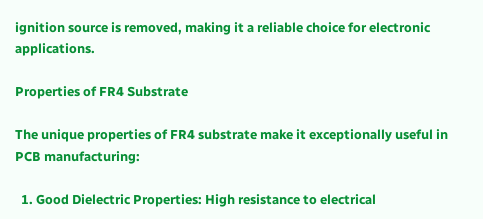ignition source is removed, making it a reliable choice for electronic applications.

Properties of FR4 Substrate

The unique properties of FR4 substrate make it exceptionally useful in PCB manufacturing:

  1. Good Dielectric Properties: High resistance to electrical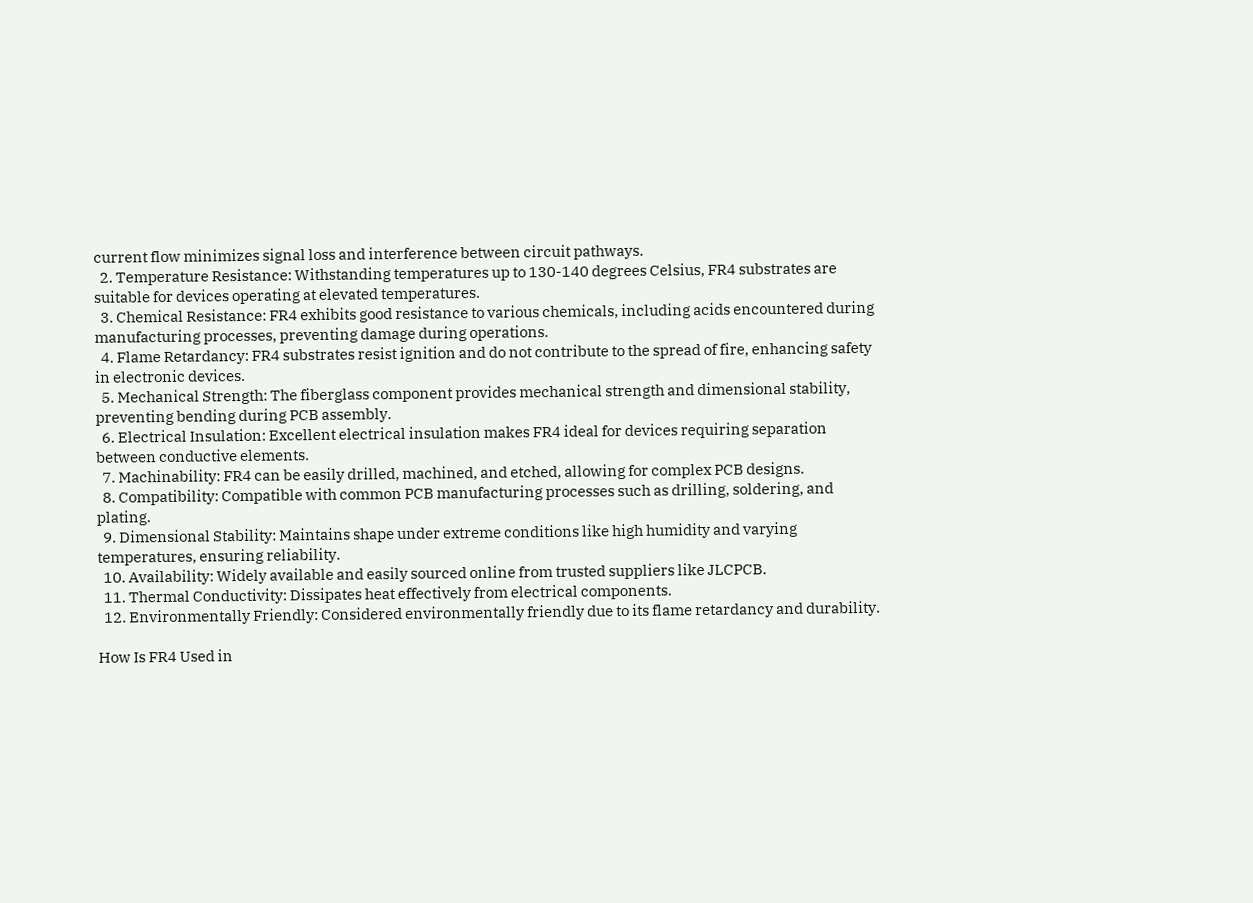current flow minimizes signal loss and interference between circuit pathways.
  2. Temperature Resistance: Withstanding temperatures up to 130-140 degrees Celsius, FR4 substrates are suitable for devices operating at elevated temperatures.
  3. Chemical Resistance: FR4 exhibits good resistance to various chemicals, including acids encountered during manufacturing processes, preventing damage during operations.
  4. Flame Retardancy: FR4 substrates resist ignition and do not contribute to the spread of fire, enhancing safety in electronic devices.
  5. Mechanical Strength: The fiberglass component provides mechanical strength and dimensional stability, preventing bending during PCB assembly.
  6. Electrical Insulation: Excellent electrical insulation makes FR4 ideal for devices requiring separation between conductive elements.
  7. Machinability: FR4 can be easily drilled, machined, and etched, allowing for complex PCB designs.
  8. Compatibility: Compatible with common PCB manufacturing processes such as drilling, soldering, and plating.
  9. Dimensional Stability: Maintains shape under extreme conditions like high humidity and varying temperatures, ensuring reliability.
  10. Availability: Widely available and easily sourced online from trusted suppliers like JLCPCB.
  11. Thermal Conductivity: Dissipates heat effectively from electrical components.
  12. Environmentally Friendly: Considered environmentally friendly due to its flame retardancy and durability.

How Is FR4 Used in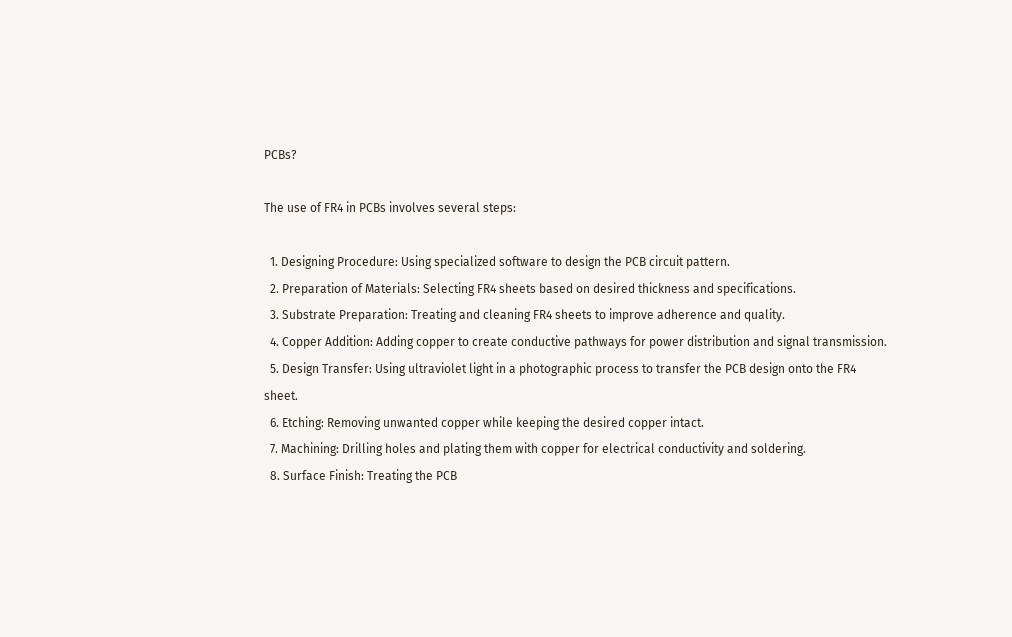PCBs?

The use of FR4 in PCBs involves several steps:

  1. Designing Procedure: Using specialized software to design the PCB circuit pattern.
  2. Preparation of Materials: Selecting FR4 sheets based on desired thickness and specifications.
  3. Substrate Preparation: Treating and cleaning FR4 sheets to improve adherence and quality.
  4. Copper Addition: Adding copper to create conductive pathways for power distribution and signal transmission.
  5. Design Transfer: Using ultraviolet light in a photographic process to transfer the PCB design onto the FR4 sheet.
  6. Etching: Removing unwanted copper while keeping the desired copper intact.
  7. Machining: Drilling holes and plating them with copper for electrical conductivity and soldering.
  8. Surface Finish: Treating the PCB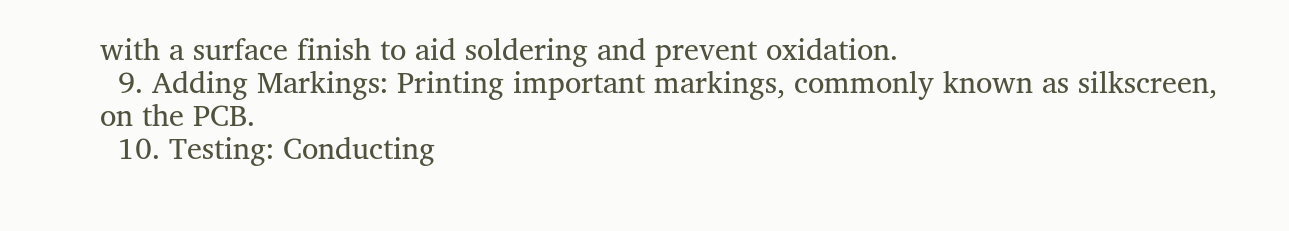with a surface finish to aid soldering and prevent oxidation.
  9. Adding Markings: Printing important markings, commonly known as silkscreen, on the PCB.
  10. Testing: Conducting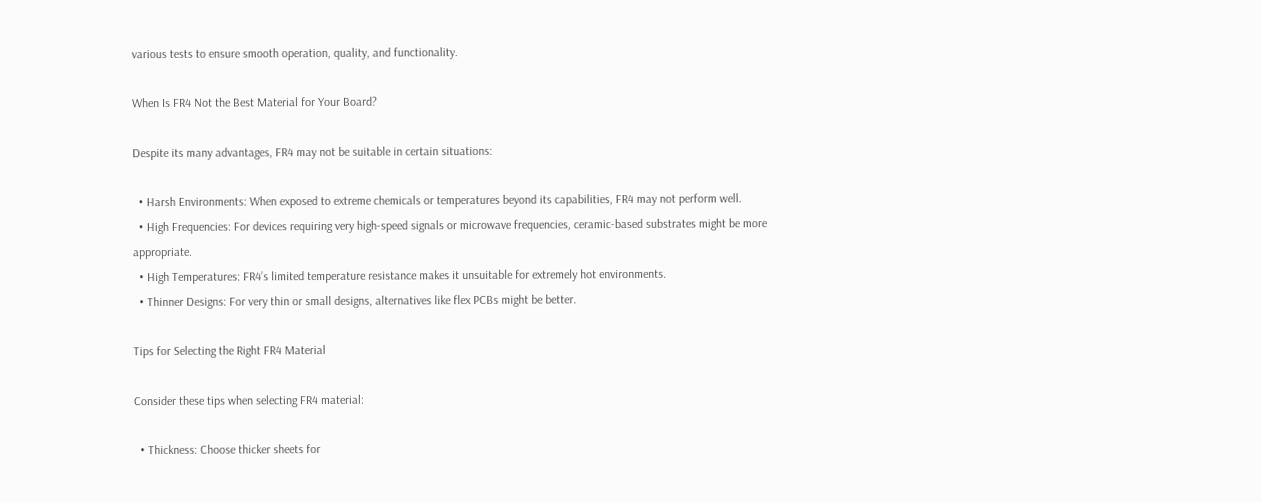various tests to ensure smooth operation, quality, and functionality.

When Is FR4 Not the Best Material for Your Board?

Despite its many advantages, FR4 may not be suitable in certain situations:

  • Harsh Environments: When exposed to extreme chemicals or temperatures beyond its capabilities, FR4 may not perform well.
  • High Frequencies: For devices requiring very high-speed signals or microwave frequencies, ceramic-based substrates might be more appropriate.
  • High Temperatures: FR4’s limited temperature resistance makes it unsuitable for extremely hot environments.
  • Thinner Designs: For very thin or small designs, alternatives like flex PCBs might be better.

Tips for Selecting the Right FR4 Material

Consider these tips when selecting FR4 material:

  • Thickness: Choose thicker sheets for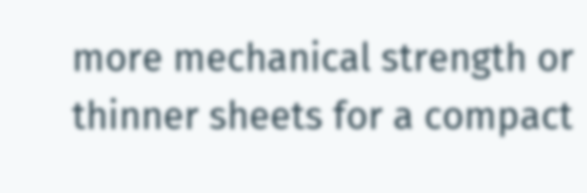more mechanical strength or thinner sheets for a compact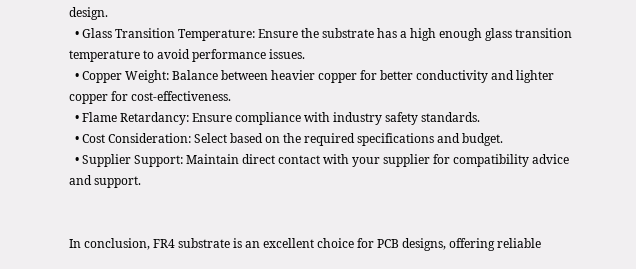design.
  • Glass Transition Temperature: Ensure the substrate has a high enough glass transition temperature to avoid performance issues.
  • Copper Weight: Balance between heavier copper for better conductivity and lighter copper for cost-effectiveness.
  • Flame Retardancy: Ensure compliance with industry safety standards.
  • Cost Consideration: Select based on the required specifications and budget.
  • Supplier Support: Maintain direct contact with your supplier for compatibility advice and support.


In conclusion, FR4 substrate is an excellent choice for PCB designs, offering reliable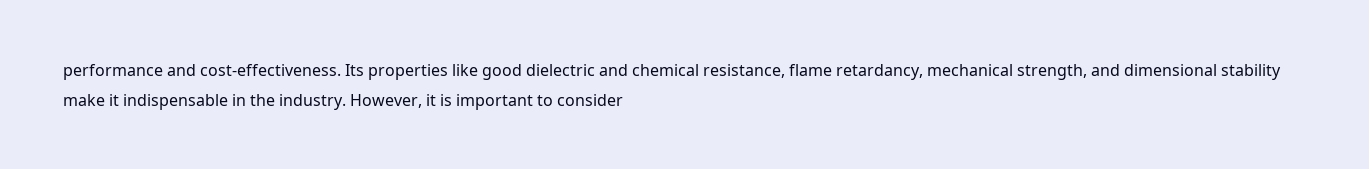performance and cost-effectiveness. Its properties like good dielectric and chemical resistance, flame retardancy, mechanical strength, and dimensional stability make it indispensable in the industry. However, it is important to consider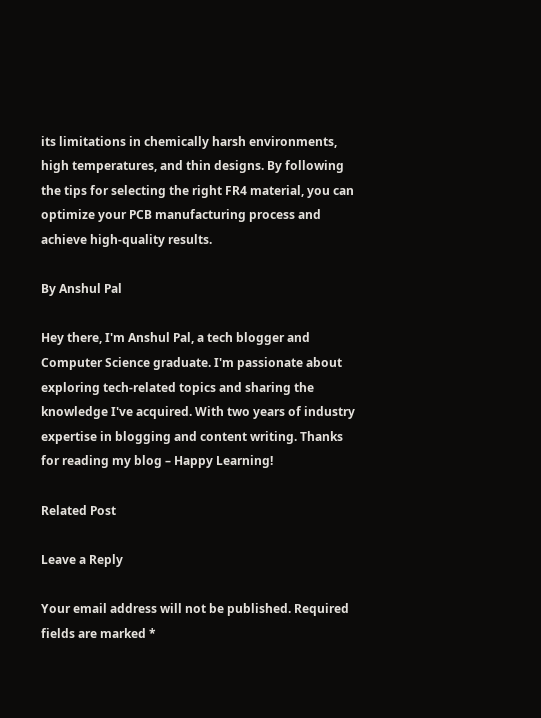its limitations in chemically harsh environments, high temperatures, and thin designs. By following the tips for selecting the right FR4 material, you can optimize your PCB manufacturing process and achieve high-quality results.

By Anshul Pal

Hey there, I'm Anshul Pal, a tech blogger and Computer Science graduate. I'm passionate about exploring tech-related topics and sharing the knowledge I've acquired. With two years of industry expertise in blogging and content writing. Thanks for reading my blog – Happy Learning!

Related Post

Leave a Reply

Your email address will not be published. Required fields are marked *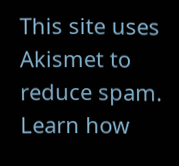This site uses Akismet to reduce spam. Learn how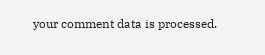your comment data is processed.